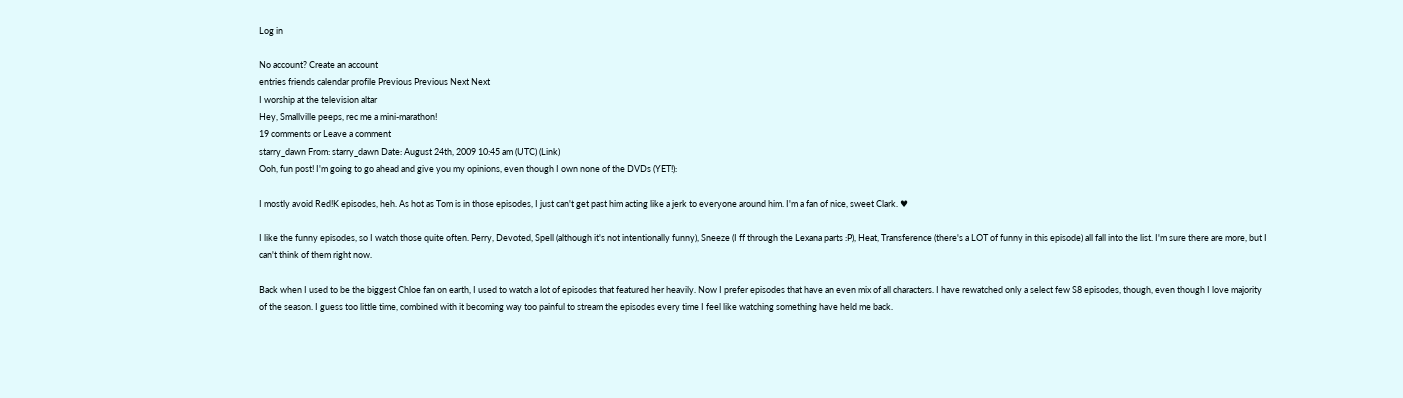Log in

No account? Create an account
entries friends calendar profile Previous Previous Next Next
I worship at the television altar
Hey, Smallville peeps, rec me a mini-marathon!
19 comments or Leave a comment
starry_dawn From: starry_dawn Date: August 24th, 2009 10:45 am (UTC) (Link)
Ooh, fun post! I'm going to go ahead and give you my opinions, even though I own none of the DVDs (YET!):

I mostly avoid Red!K episodes, heh. As hot as Tom is in those episodes, I just can't get past him acting like a jerk to everyone around him. I'm a fan of nice, sweet Clark. ♥

I like the funny episodes, so I watch those quite often. Perry, Devoted, Spell (although it's not intentionally funny), Sneeze (I ff through the Lexana parts :P), Heat, Transference (there's a LOT of funny in this episode) all fall into the list. I'm sure there are more, but I can't think of them right now.

Back when I used to be the biggest Chloe fan on earth, I used to watch a lot of episodes that featured her heavily. Now I prefer episodes that have an even mix of all characters. I have rewatched only a select few S8 episodes, though, even though I love majority of the season. I guess too little time, combined with it becoming way too painful to stream the episodes every time I feel like watching something have held me back.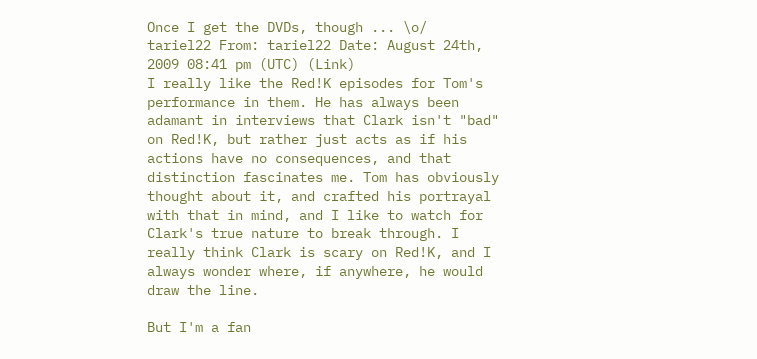Once I get the DVDs, though ... \o/
tariel22 From: tariel22 Date: August 24th, 2009 08:41 pm (UTC) (Link)
I really like the Red!K episodes for Tom's performance in them. He has always been adamant in interviews that Clark isn't "bad" on Red!K, but rather just acts as if his actions have no consequences, and that distinction fascinates me. Tom has obviously thought about it, and crafted his portrayal with that in mind, and I like to watch for Clark's true nature to break through. I really think Clark is scary on Red!K, and I always wonder where, if anywhere, he would draw the line.

But I'm a fan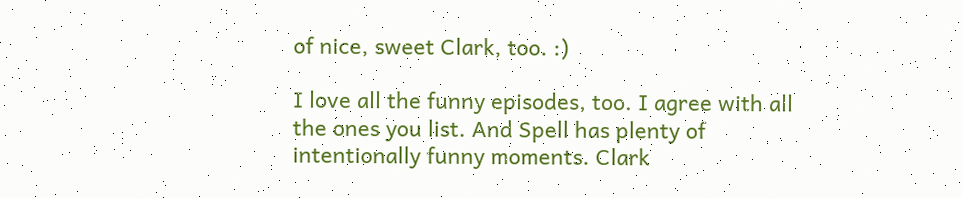of nice, sweet Clark, too. :)

I love all the funny episodes, too. I agree with all the ones you list. And Spell has plenty of intentionally funny moments. Clark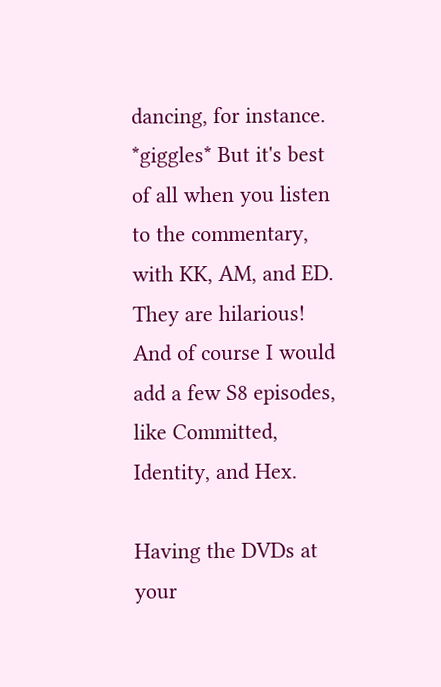dancing, for instance. *giggles* But it's best of all when you listen to the commentary, with KK, AM, and ED. They are hilarious! And of course I would add a few S8 episodes, like Committed, Identity, and Hex.

Having the DVDs at your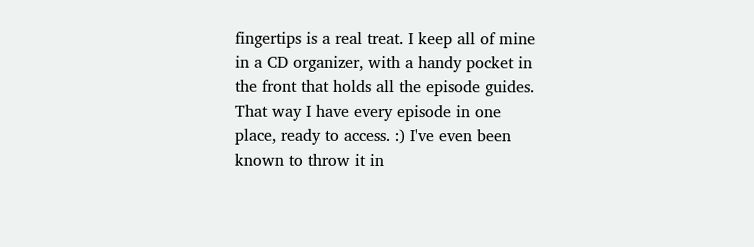fingertips is a real treat. I keep all of mine in a CD organizer, with a handy pocket in the front that holds all the episode guides. That way I have every episode in one place, ready to access. :) I've even been known to throw it in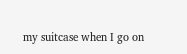my suitcase when I go on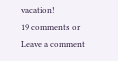vacation!
19 comments or Leave a comment